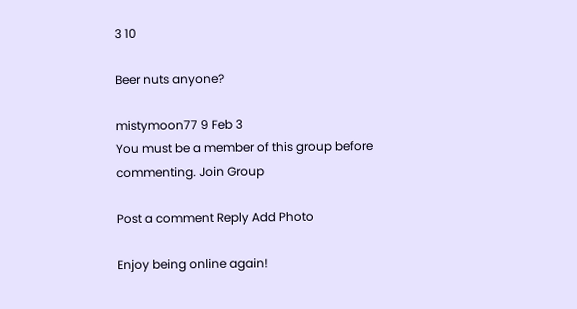3 10

Beer nuts anyone?

mistymoon77 9 Feb 3
You must be a member of this group before commenting. Join Group

Post a comment Reply Add Photo

Enjoy being online again!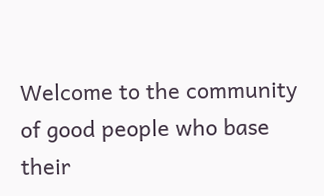Welcome to the community of good people who base their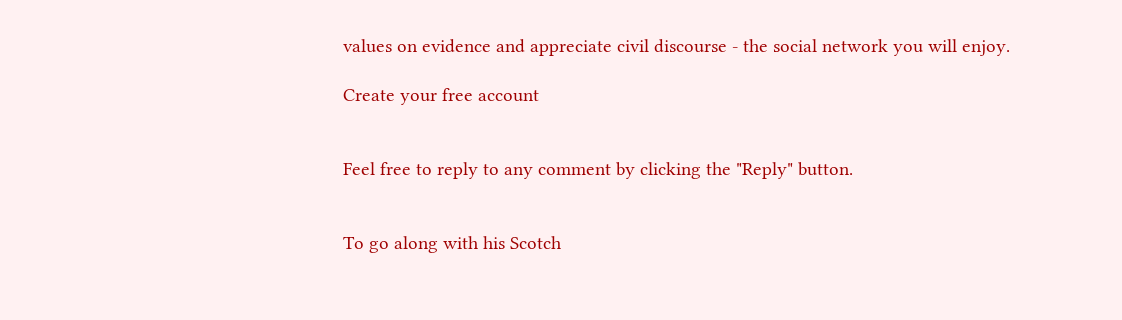values on evidence and appreciate civil discourse - the social network you will enjoy.

Create your free account


Feel free to reply to any comment by clicking the "Reply" button.


To go along with his Scotch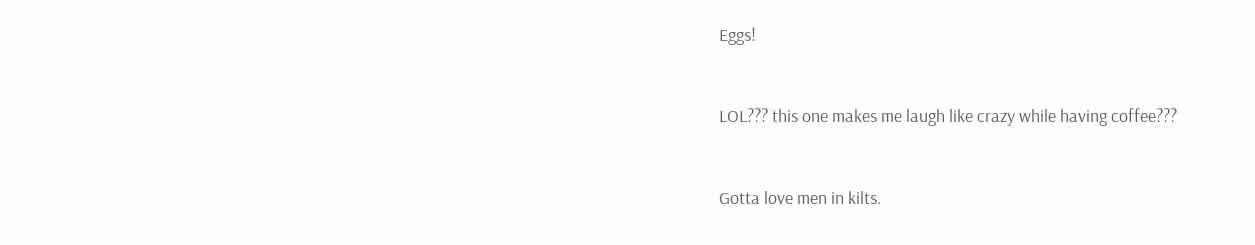Eggs!


LOL??? this one makes me laugh like crazy while having coffee???


Gotta love men in kilts.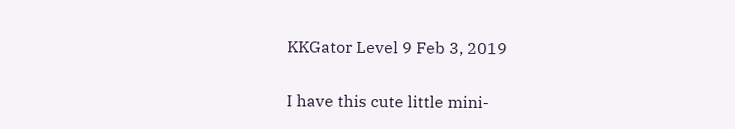KKGator Level 9 Feb 3, 2019

I have this cute little mini-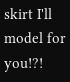skirt I'll model for you!?!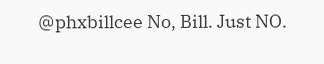@phxbillcee No, Bill. Just NO.